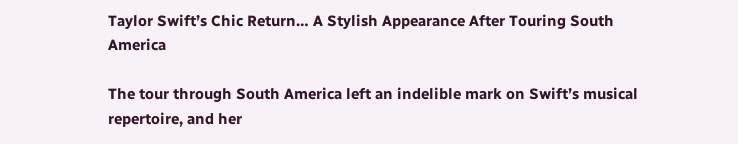Taylor Swift’s Chic Return… A Stylish Appearance After Touring South America

The tour through South America left an indelible mark on Swift’s musical repertoire, and her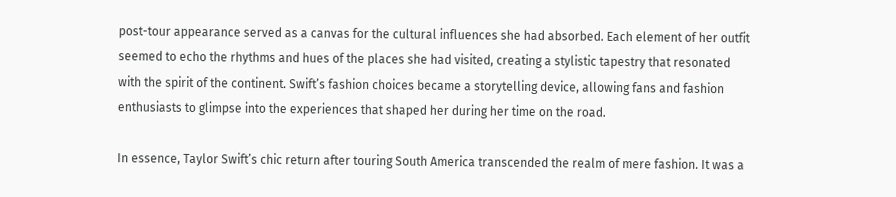post-tour appearance served as a canvas for the cultural influences she had absorbed. Each element of her outfit seemed to echo the rhythms and hues of the places she had visited, creating a stylistic tapestry that resonated with the spirit of the continent. Swift’s fashion choices became a storytelling device, allowing fans and fashion enthusiasts to glimpse into the experiences that shaped her during her time on the road.

In essence, Taylor Swift’s chic return after touring South America transcended the realm of mere fashion. It was a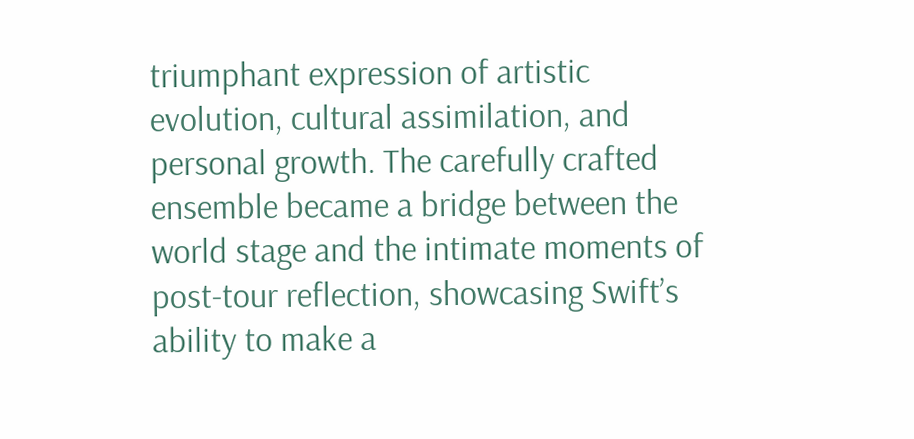triumphant expression of artistic evolution, cultural assimilation, and personal growth. The carefully crafted ensemble became a bridge between the world stage and the intimate moments of post-tour reflection, showcasing Swift’s ability to make a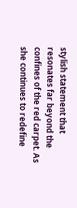stylish statement that resonates far beyond the confines of the red carpet. As she continues to redefine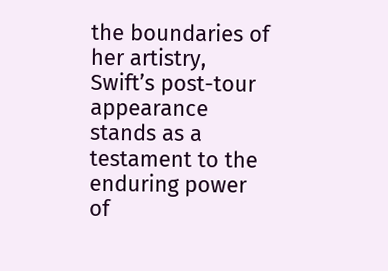the boundaries of her artistry, Swift’s post-tour appearance stands as a testament to the enduring power of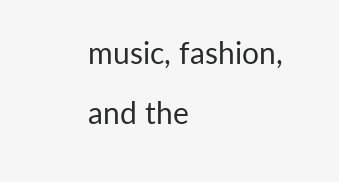music, fashion, and the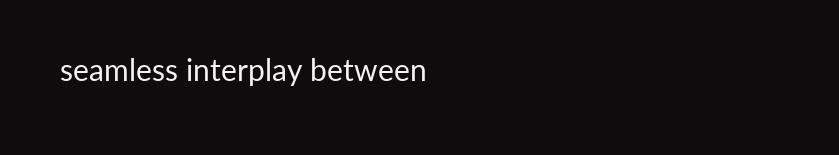seamless interplay between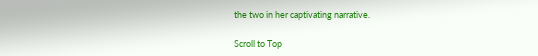the two in her captivating narrative.

Scroll to Top